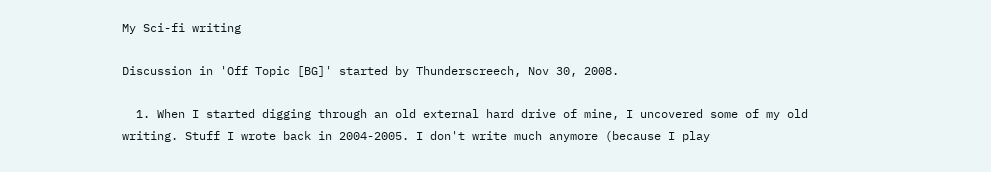My Sci-fi writing

Discussion in 'Off Topic [BG]' started by Thunderscreech, Nov 30, 2008.

  1. When I started digging through an old external hard drive of mine, I uncovered some of my old writing. Stuff I wrote back in 2004-2005. I don't write much anymore (because I play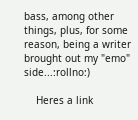bass, among other things, plus, for some reason, being a writer brought out my "emo" side...:rollno:)

    Heres a link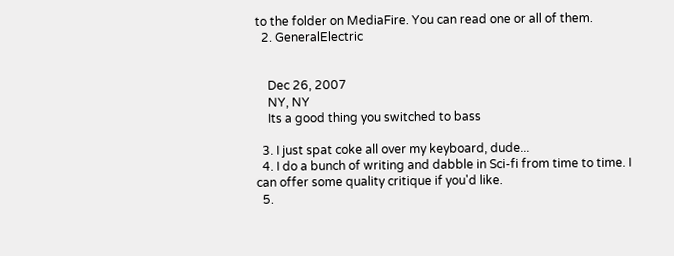to the folder on MediaFire. You can read one or all of them.
  2. GeneralElectric


    Dec 26, 2007
    NY, NY
    Its a good thing you switched to bass

  3. I just spat coke all over my keyboard, dude...
  4. I do a bunch of writing and dabble in Sci-fi from time to time. I can offer some quality critique if you'd like.
  5.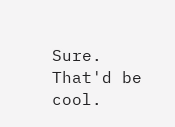Sure. That'd be cool.